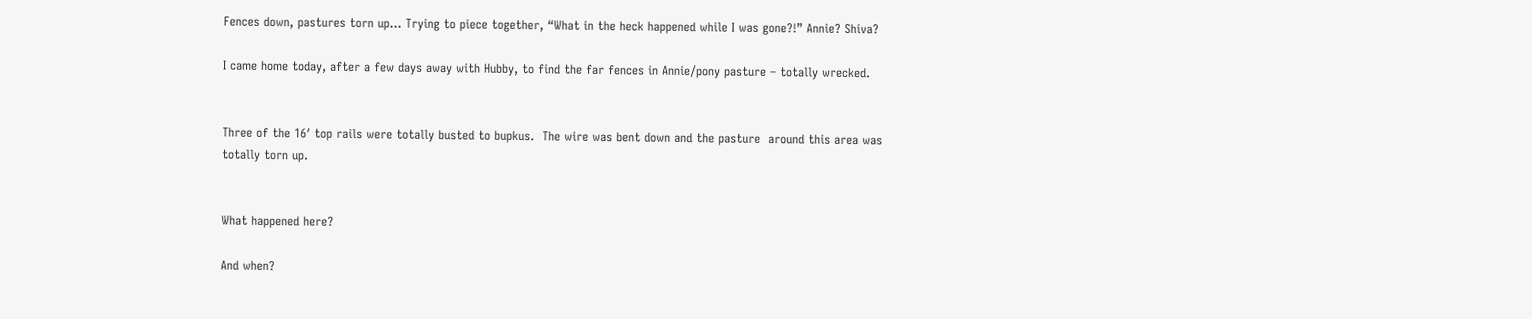Fences down, pastures torn up… Trying to piece together, “What in the heck happened while I was gone?!” Annie? Shiva?

I came home today, after a few days away with Hubby, to find the far fences in Annie/pony pasture – totally wrecked.


Three of the 16′ top rails were totally busted to bupkus.  The wire was bent down and the pasture  around this area was totally torn up.


What happened here?

And when?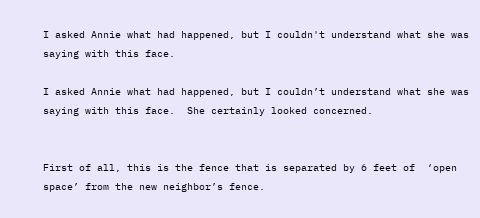I asked Annie what had happened, but I couldn't understand what she was saying with this face.

I asked Annie what had happened, but I couldn’t understand what she was saying with this face.  She certainly looked concerned.


First of all, this is the fence that is separated by 6 feet of  ‘open space’ from the new neighbor’s fence.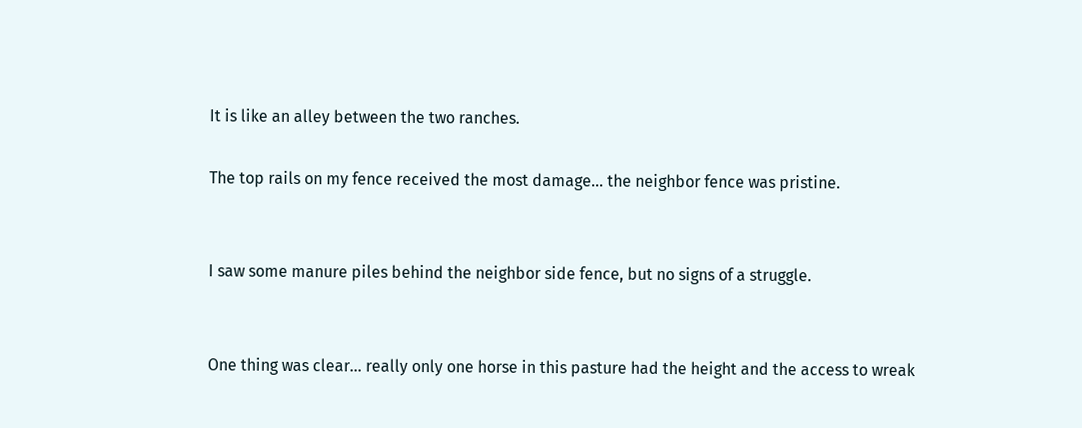It is like an alley between the two ranches.

The top rails on my fence received the most damage… the neighbor fence was pristine.


I saw some manure piles behind the neighbor side fence, but no signs of a struggle.


One thing was clear… really only one horse in this pasture had the height and the access to wreak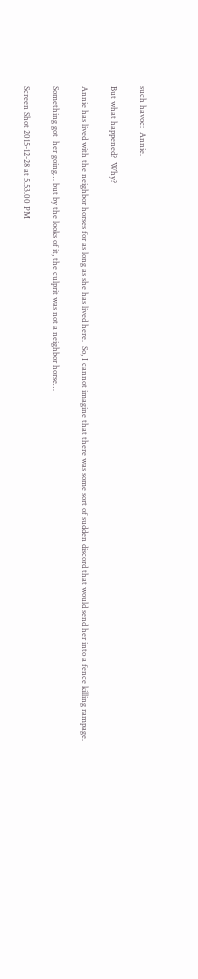such havoc:  Annie.

But what happened?  Why?

Annie has lived with the neighbor horses for as long as she has lived here.  So, I cannot imagine that there was some sort of sudden discord that would send her into a fence killing rampage.

Something got  her going… but by the looks of it, the culprit was not a neighbor horse…

Screen Shot 2015-12-28 at 5.53.00 PM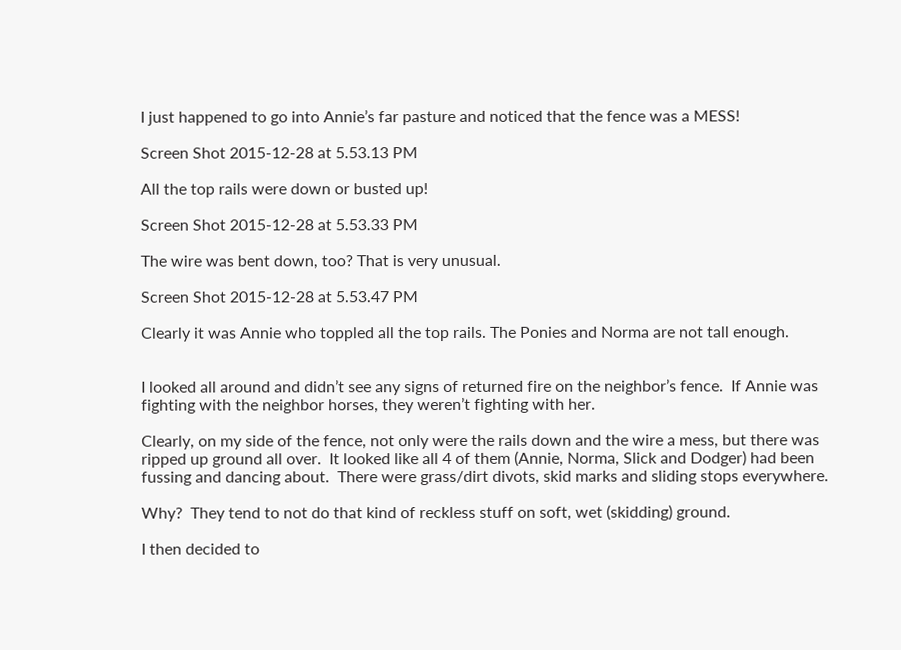I just happened to go into Annie’s far pasture and noticed that the fence was a MESS!

Screen Shot 2015-12-28 at 5.53.13 PM

All the top rails were down or busted up!

Screen Shot 2015-12-28 at 5.53.33 PM

The wire was bent down, too? That is very unusual.

Screen Shot 2015-12-28 at 5.53.47 PM

Clearly it was Annie who toppled all the top rails. The Ponies and Norma are not tall enough.


I looked all around and didn’t see any signs of returned fire on the neighbor’s fence.  If Annie was fighting with the neighbor horses, they weren’t fighting with her.

Clearly, on my side of the fence, not only were the rails down and the wire a mess, but there was ripped up ground all over.  It looked like all 4 of them (Annie, Norma, Slick and Dodger) had been fussing and dancing about.  There were grass/dirt divots, skid marks and sliding stops everywhere.

Why?  They tend to not do that kind of reckless stuff on soft, wet (skidding) ground.

I then decided to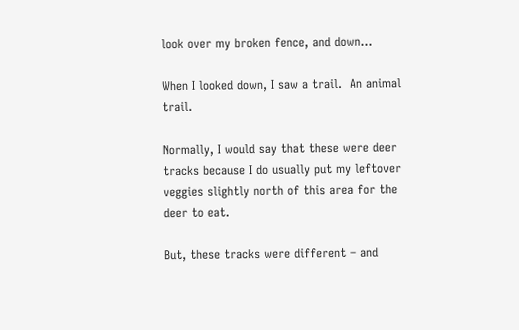look over my broken fence, and down…

When I looked down, I saw a trail.  An animal trail.

Normally, I would say that these were deer tracks because I do usually put my leftover veggies slightly north of this area for the deer to eat.

But, these tracks were different – and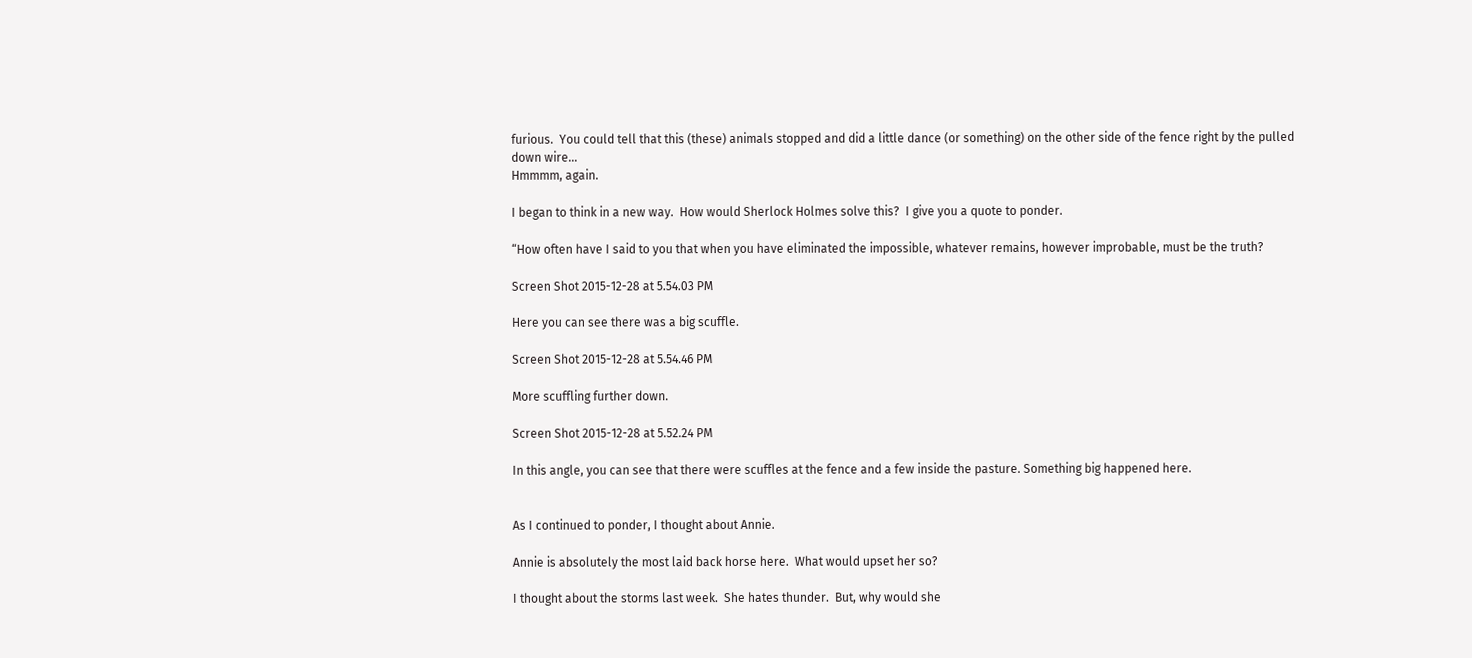furious.  You could tell that this (these) animals stopped and did a little dance (or something) on the other side of the fence right by the pulled down wire…
Hmmmm, again.

I began to think in a new way.  How would Sherlock Holmes solve this?  I give you a quote to ponder.

“How often have I said to you that when you have eliminated the impossible, whatever remains, however improbable, must be the truth?

Screen Shot 2015-12-28 at 5.54.03 PM

Here you can see there was a big scuffle.

Screen Shot 2015-12-28 at 5.54.46 PM

More scuffling further down.

Screen Shot 2015-12-28 at 5.52.24 PM

In this angle, you can see that there were scuffles at the fence and a few inside the pasture. Something big happened here.


As I continued to ponder, I thought about Annie.

Annie is absolutely the most laid back horse here.  What would upset her so?

I thought about the storms last week.  She hates thunder.  But, why would she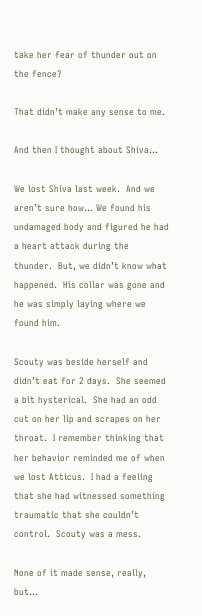take her fear of thunder out on the fence?

That didn’t make any sense to me.

And then I thought about Shiva…

We lost Shiva last week.  And we aren’t sure how… We found his undamaged body and figured he had a heart attack during the thunder.  But, we didn’t know what happened.  His collar was gone and he was simply laying where we found him.

Scouty was beside herself and didn’t eat for 2 days.  She seemed a bit hysterical.  She had an odd cut on her lip and scrapes on her throat.  I remember thinking that her behavior reminded me of when we lost Atticus.  I had a feeling that she had witnessed something traumatic that she couldn’t control.  Scouty was a mess.

None of it made sense, really, but…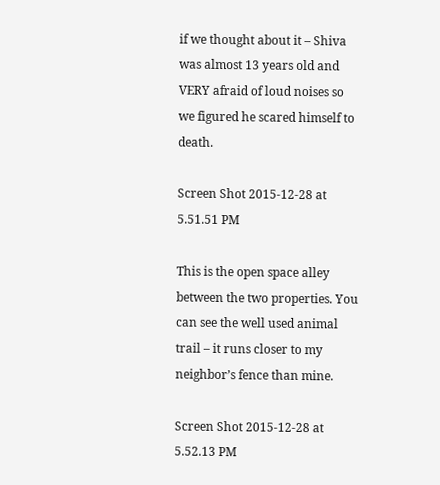if we thought about it – Shiva was almost 13 years old and VERY afraid of loud noises so we figured he scared himself to death.

Screen Shot 2015-12-28 at 5.51.51 PM

This is the open space alley between the two properties. You can see the well used animal trail – it runs closer to my neighbor’s fence than mine.

Screen Shot 2015-12-28 at 5.52.13 PM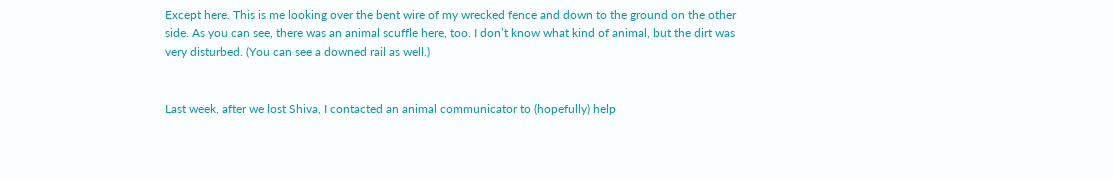Except here. This is me looking over the bent wire of my wrecked fence and down to the ground on the other side. As you can see, there was an animal scuffle here, too. I don’t know what kind of animal, but the dirt was very disturbed. (You can see a downed rail as well.)


Last week, after we lost Shiva, I contacted an animal communicator to (hopefully) help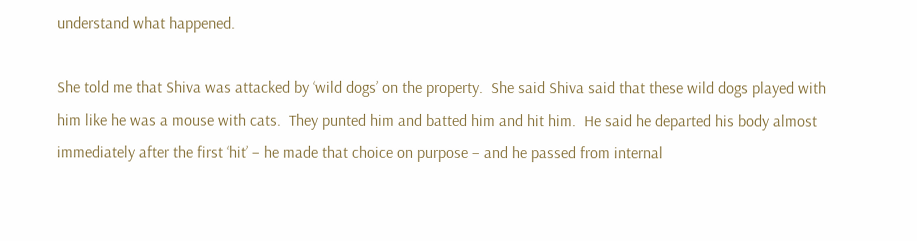understand what happened.

She told me that Shiva was attacked by ‘wild dogs’ on the property.  She said Shiva said that these wild dogs played with him like he was a mouse with cats.  They punted him and batted him and hit him.  He said he departed his body almost immediately after the first ‘hit’ – he made that choice on purpose – and he passed from internal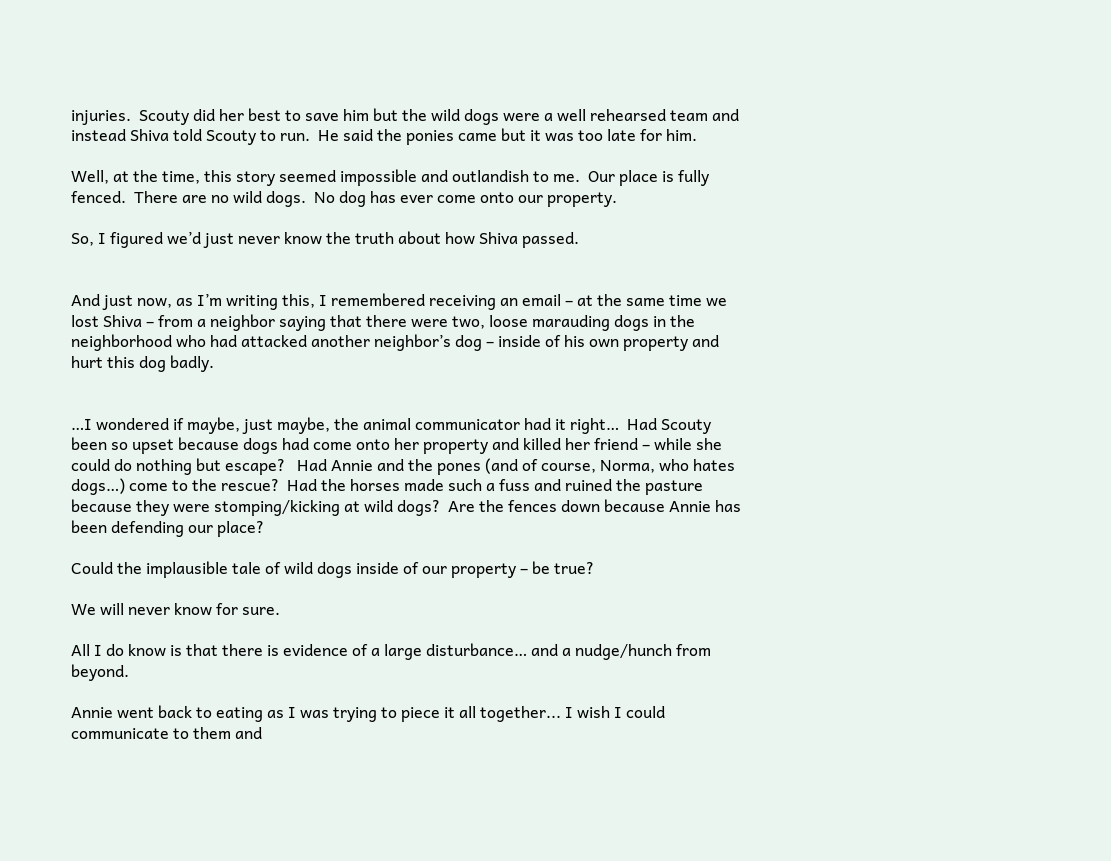injuries.  Scouty did her best to save him but the wild dogs were a well rehearsed team and instead Shiva told Scouty to run.  He said the ponies came but it was too late for him.

Well, at the time, this story seemed impossible and outlandish to me.  Our place is fully fenced.  There are no wild dogs.  No dog has ever come onto our property.

So, I figured we’d just never know the truth about how Shiva passed.


And just now, as I’m writing this, I remembered receiving an email – at the same time we lost Shiva – from a neighbor saying that there were two, loose marauding dogs in the neighborhood who had attacked another neighbor’s dog – inside of his own property and hurt this dog badly.


…I wondered if maybe, just maybe, the animal communicator had it right…  Had Scouty been so upset because dogs had come onto her property and killed her friend – while she could do nothing but escape?   Had Annie and the pones (and of course, Norma, who hates dogs…) come to the rescue?  Had the horses made such a fuss and ruined the pasture because they were stomping/kicking at wild dogs?  Are the fences down because Annie has been defending our place?

Could the implausible tale of wild dogs inside of our property – be true?

We will never know for sure.

All I do know is that there is evidence of a large disturbance… and a nudge/hunch from beyond.

Annie went back to eating as I was trying to piece it all together... I wish I could communicate to them and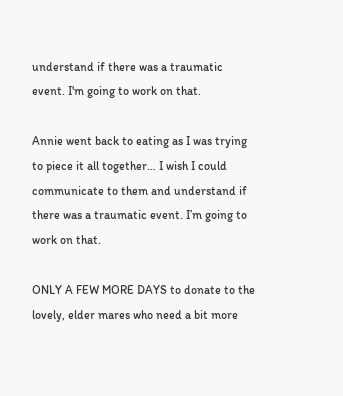understand if there was a traumatic event. I'm going to work on that.

Annie went back to eating as I was trying to piece it all together… I wish I could communicate to them and understand if there was a traumatic event. I’m going to work on that.

ONLY A FEW MORE DAYS to donate to the lovely, elder mares who need a bit more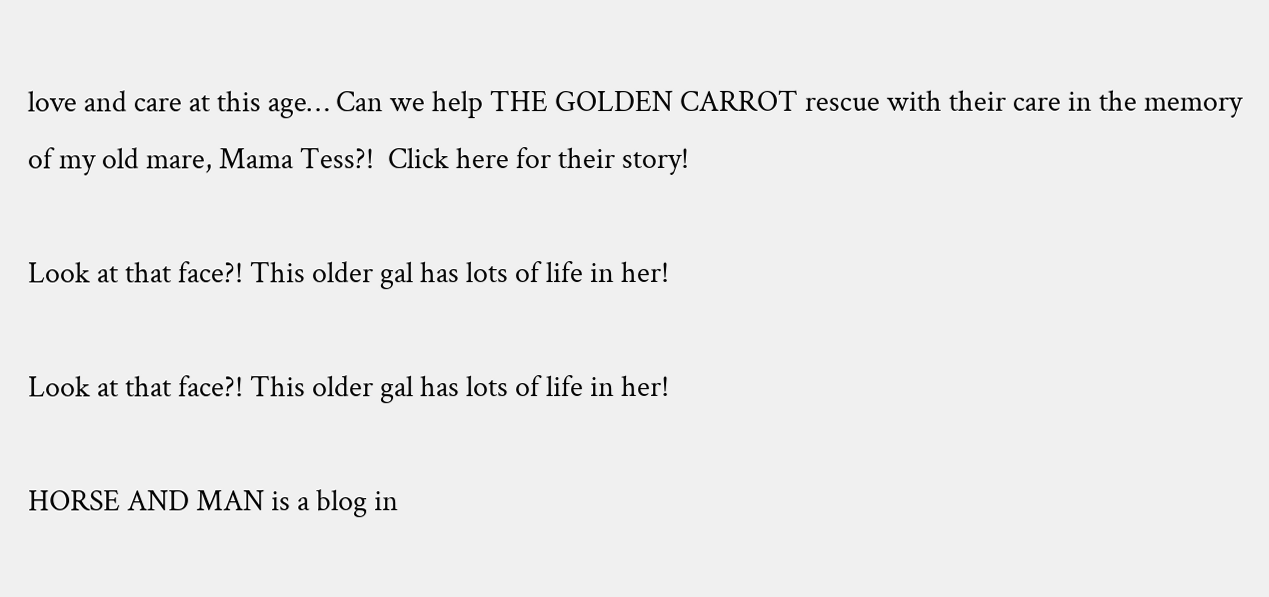love and care at this age… Can we help THE GOLDEN CARROT rescue with their care in the memory of my old mare, Mama Tess?!  Click here for their story!

Look at that face?! This older gal has lots of life in her!

Look at that face?! This older gal has lots of life in her!

HORSE AND MAN is a blog in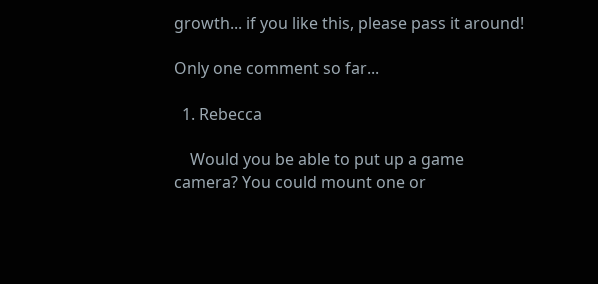growth... if you like this, please pass it around!

Only one comment so far...

  1. Rebecca

    Would you be able to put up a game camera? You could mount one or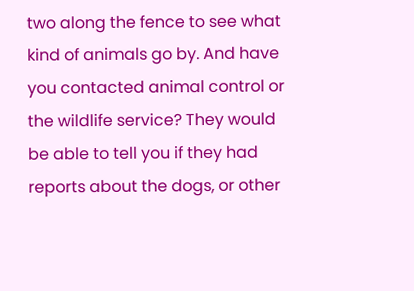two along the fence to see what kind of animals go by. And have you contacted animal control or the wildlife service? They would be able to tell you if they had reports about the dogs, or other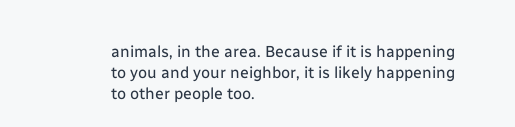animals, in the area. Because if it is happening to you and your neighbor, it is likely happening to other people too.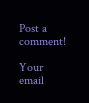Post a comment!

Your email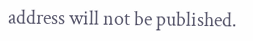address will not be published.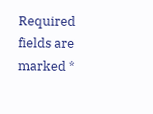Required fields are marked *